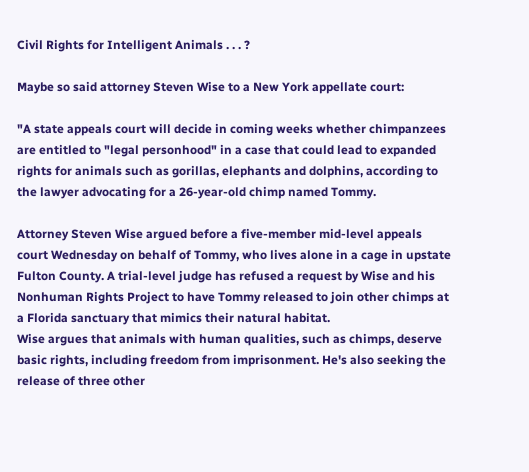Civil Rights for Intelligent Animals . . . ?

Maybe so said attorney Steven Wise to a New York appellate court:

"A state appeals court will decide in coming weeks whether chimpanzees are entitled to "legal personhood" in a case that could lead to expanded rights for animals such as gorillas, elephants and dolphins, according to the lawyer advocating for a 26-year-old chimp named Tommy.

Attorney Steven Wise argued before a five-member mid-level appeals court Wednesday on behalf of Tommy, who lives alone in a cage in upstate Fulton County. A trial-level judge has refused a request by Wise and his Nonhuman Rights Project to have Tommy released to join other chimps at a Florida sanctuary that mimics their natural habitat.
Wise argues that animals with human qualities, such as chimps, deserve basic rights, including freedom from imprisonment. He's also seeking the release of three other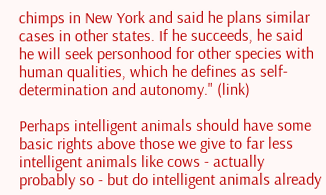chimps in New York and said he plans similar cases in other states. If he succeeds, he said he will seek personhood for other species with human qualities, which he defines as self-determination and autonomy." (link)

Perhaps intelligent animals should have some basic rights above those we give to far less intelligent animals like cows - actually probably so - but do intelligent animals already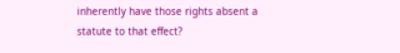inherently have those rights absent a statute to that effect?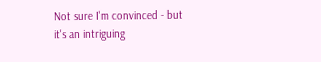Not sure I'm convinced - but it's an intriguing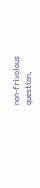non-frivolous question.